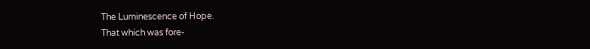The Luminescence of Hope.
That which was fore-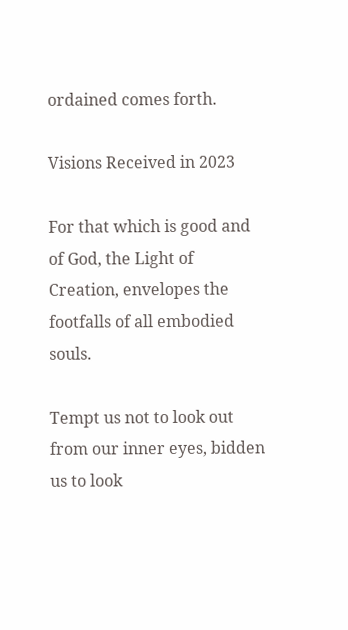ordained comes forth.

Visions Received in 2023

For that which is good and of God, the Light of Creation, envelopes the footfalls of all embodied souls.

Tempt us not to look out from our inner eyes, bidden us to look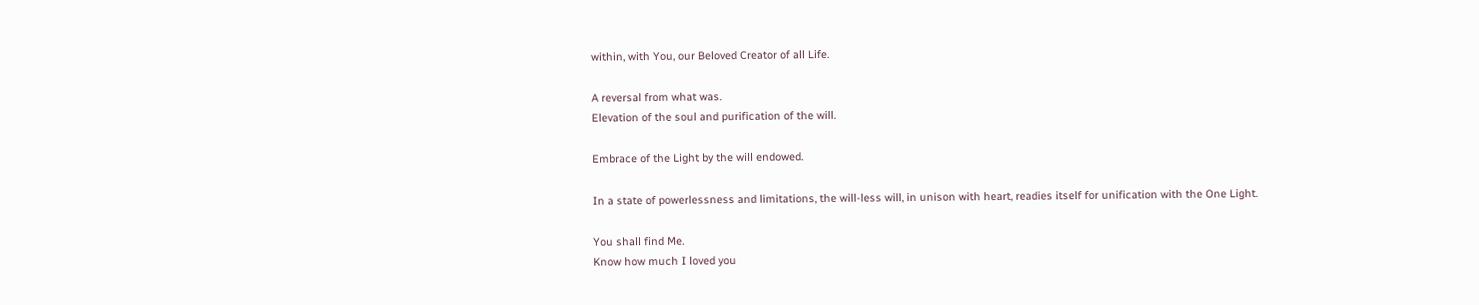within, with You, our Beloved Creator of all Life.

A reversal from what was.
Elevation of the soul and purification of the will.

Embrace of the Light by the will endowed.

In a state of powerlessness and limitations, the will-less will, in unison with heart, readies itself for unification with the One Light.

You shall find Me.
Know how much I loved you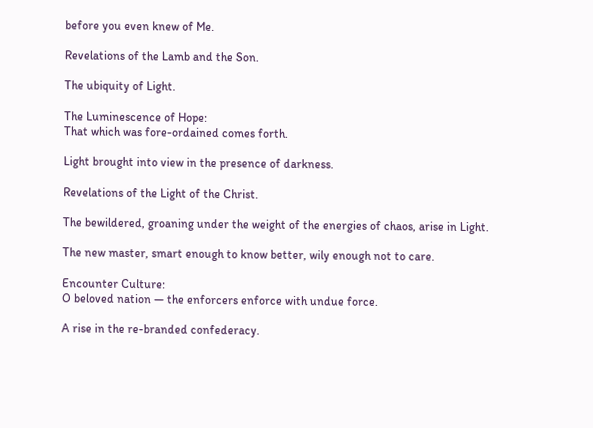before you even knew of Me.

Revelations of the Lamb and the Son.

The ubiquity of Light.

The Luminescence of Hope:
That which was fore-ordained comes forth.

Light brought into view in the presence of darkness.

Revelations of the Light of the Christ.

The bewildered, groaning under the weight of the energies of chaos, arise in Light.

The new master, smart enough to know better, wily enough not to care.

Encounter Culture:
O beloved nation — the enforcers enforce with undue force.

A rise in the re-branded confederacy.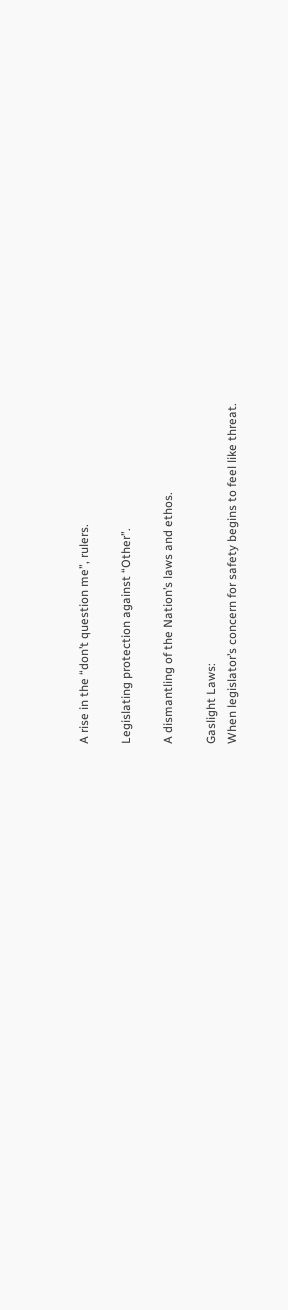A rise in the “don’t question me”, rulers.

Legislating protection against “Other”.

A dismantling of the Nation’s laws and ethos.

Gaslight Laws:
When legislator’s concern for safety begins to feel like threat.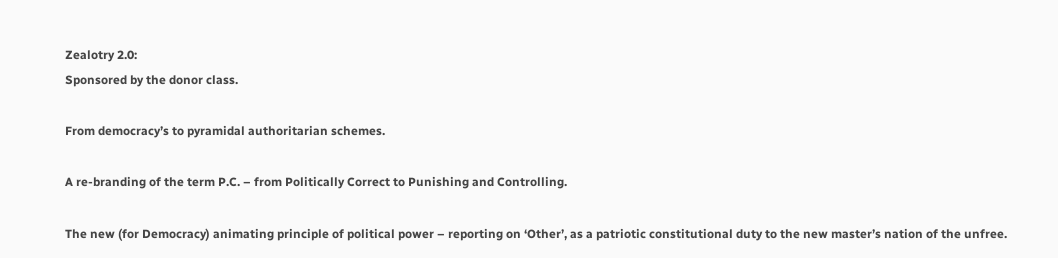Zealotry 2.0:
Sponsored by the donor class.

From democracy’s to pyramidal authoritarian schemes.

A re-branding of the term P.C. – from Politically Correct to Punishing and Controlling.

The new (for Democracy) animating principle of political power – reporting on ‘Other’, as a patriotic constitutional duty to the new master’s nation of the unfree.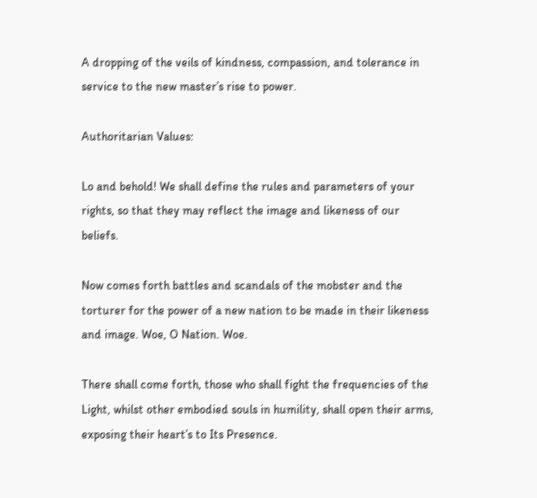A dropping of the veils of kindness, compassion, and tolerance in service to the new master’s rise to power.

Authoritarian Values:

Lo and behold! We shall define the rules and parameters of your rights, so that they may reflect the image and likeness of our beliefs.

Now comes forth battles and scandals of the mobster and the torturer for the power of a new nation to be made in their likeness and image. Woe, O Nation. Woe.

There shall come forth, those who shall fight the frequencies of the Light, whilst other embodied souls in humility, shall open their arms, exposing their heart’s to Its Presence.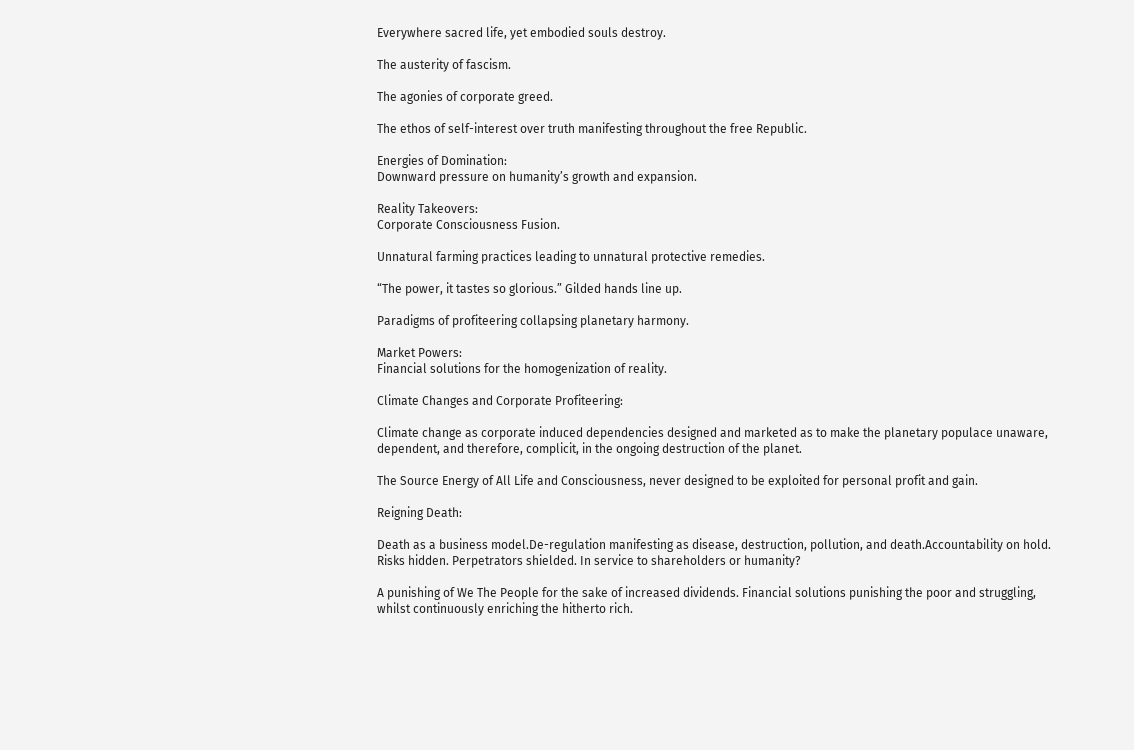Everywhere sacred life, yet embodied souls destroy.

The austerity of fascism.

The agonies of corporate greed.

The ethos of self-interest over truth manifesting throughout the free Republic.

Energies of Domination:
Downward pressure on humanity’s growth and expansion.

Reality Takeovers:
Corporate Consciousness Fusion.

Unnatural farming practices leading to unnatural protective remedies.

“The power, it tastes so glorious.” Gilded hands line up.

Paradigms of profiteering collapsing planetary harmony.

Market Powers:
Financial solutions for the homogenization of reality.

Climate Changes and Corporate Profiteering:

Climate change as corporate induced dependencies designed and marketed as to make the planetary populace unaware, dependent, and therefore, complicit, in the ongoing destruction of the planet.

The Source Energy of All Life and Consciousness, never designed to be exploited for personal profit and gain.

Reigning Death:

Death as a business model.De-regulation manifesting as disease, destruction, pollution, and death.Accountability on hold. Risks hidden. Perpetrators shielded. In service to shareholders or humanity?

A punishing of We The People for the sake of increased dividends. Financial solutions punishing the poor and struggling, whilst continuously enriching the hitherto rich.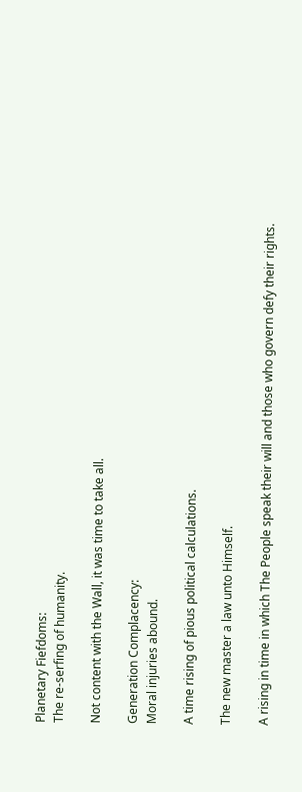Planetary Fiefdoms:
The re-serfing of humanity.

Not content with the Wall, it was time to take all.

Generation Complacency:
Moral injuries abound.

A time rising of pious political calculations.

The new master a law unto Himself.

A rising in time in which The People speak their will and those who govern defy their rights.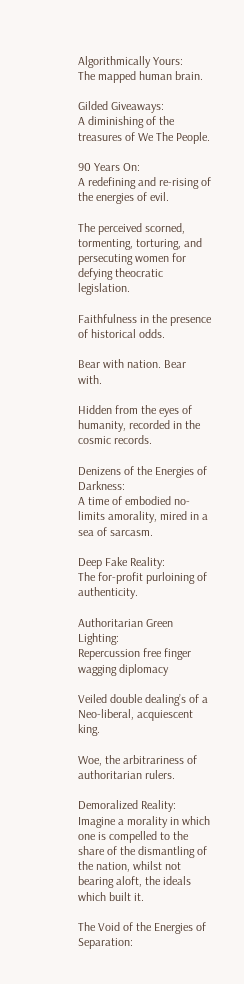Algorithmically Yours:
The mapped human brain.

Gilded Giveaways:
A diminishing of the treasures of We The People.

90 Years On:
A redefining and re-rising of the energies of evil.

The perceived scorned, tormenting, torturing, and persecuting women for defying theocratic legislation.

Faithfulness in the presence of historical odds.

Bear with nation. Bear with.

Hidden from the eyes of humanity, recorded in the cosmic records.

Denizens of the Energies of Darkness:
A time of embodied no-limits amorality, mired in a sea of sarcasm.

Deep Fake Reality:
The for-profit purloining of authenticity.

Authoritarian Green Lighting:
Repercussion free finger wagging diplomacy

Veiled double dealing’s of a Neo-liberal, acquiescent king.

Woe, the arbitrariness of authoritarian rulers.

Demoralized Reality:
Imagine a morality in which one is compelled to the share of the dismantling of the nation, whilst not bearing aloft, the ideals which built it.

The Void of the Energies of Separation: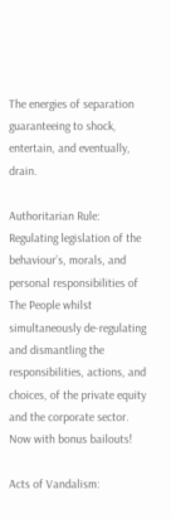The energies of separation guaranteeing to shock, entertain, and eventually, drain.

Authoritarian Rule:
Regulating legislation of the behaviour’s, morals, and personal responsibilities of The People whilst simultaneously de-regulating and dismantling the responsibilities, actions, and choices, of the private equity and the corporate sector. Now with bonus bailouts!

Acts of Vandalism: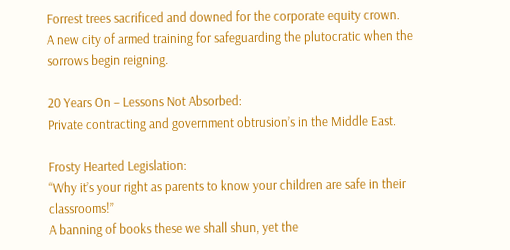Forrest trees sacrificed and downed for the corporate equity crown.
A new city of armed training for safeguarding the plutocratic when the sorrows begin reigning.

20 Years On – Lessons Not Absorbed:
Private contracting and government obtrusion’s in the Middle East.

Frosty Hearted Legislation:
“Why it’s your right as parents to know your children are safe in their classrooms!”
A banning of books these we shall shun, yet the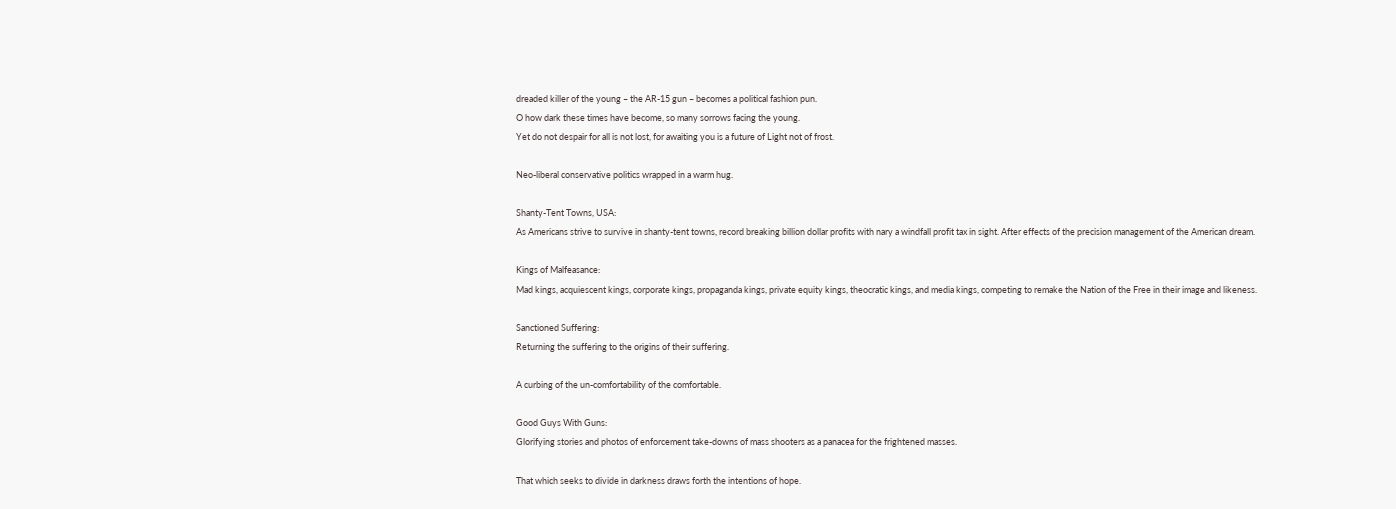dreaded killer of the young – the AR-15 gun – becomes a political fashion pun.
O how dark these times have become, so many sorrows facing the young.
Yet do not despair for all is not lost, for awaiting you is a future of Light not of frost.

Neo-liberal conservative politics wrapped in a warm hug.

Shanty-Tent Towns, USA:
As Americans strive to survive in shanty-tent towns, record breaking billion dollar profits with nary a windfall profit tax in sight. After effects of the precision management of the American dream.

Kings of Malfeasance:
Mad kings, acquiescent kings, corporate kings, propaganda kings, private equity kings, theocratic kings, and media kings, competing to remake the Nation of the Free in their image and likeness.

Sanctioned Suffering:
Returning the suffering to the origins of their suffering.

A curbing of the un-comfortability of the comfortable.

Good Guys With Guns:
Glorifying stories and photos of enforcement take-downs of mass shooters as a panacea for the frightened masses.

That which seeks to divide in darkness draws forth the intentions of hope.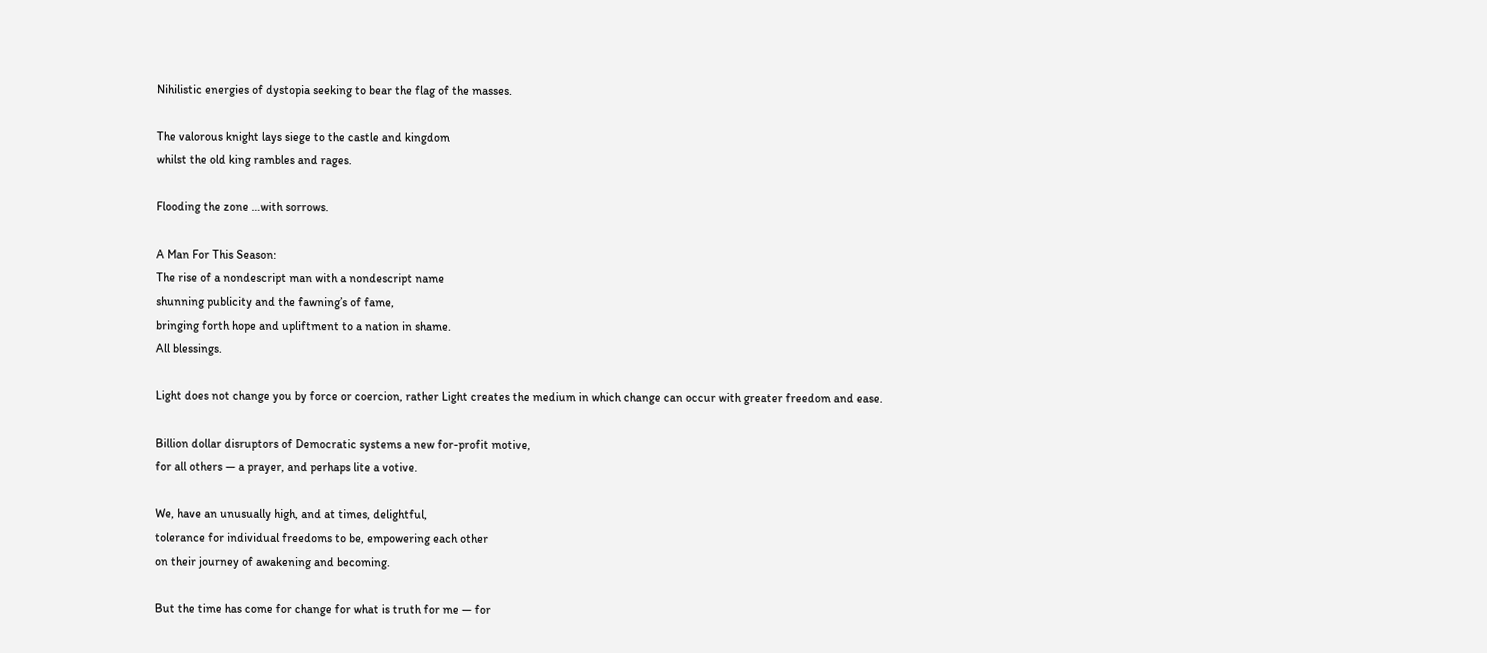Nihilistic energies of dystopia seeking to bear the flag of the masses.

The valorous knight lays siege to the castle and kingdom
whilst the old king rambles and rages.

Flooding the zone …with sorrows.

A Man For This Season:
The rise of a nondescript man with a nondescript name
shunning publicity and the fawning’s of fame,
bringing forth hope and upliftment to a nation in shame.
All blessings.

Light does not change you by force or coercion, rather Light creates the medium in which change can occur with greater freedom and ease.

Billion dollar disruptors of Democratic systems a new for-profit motive,
for all others — a prayer, and perhaps lite a votive.

We, have an unusually high, and at times, delightful,
tolerance for individual freedoms to be, empowering each other
on their journey of awakening and becoming.

But the time has come for change for what is truth for me — for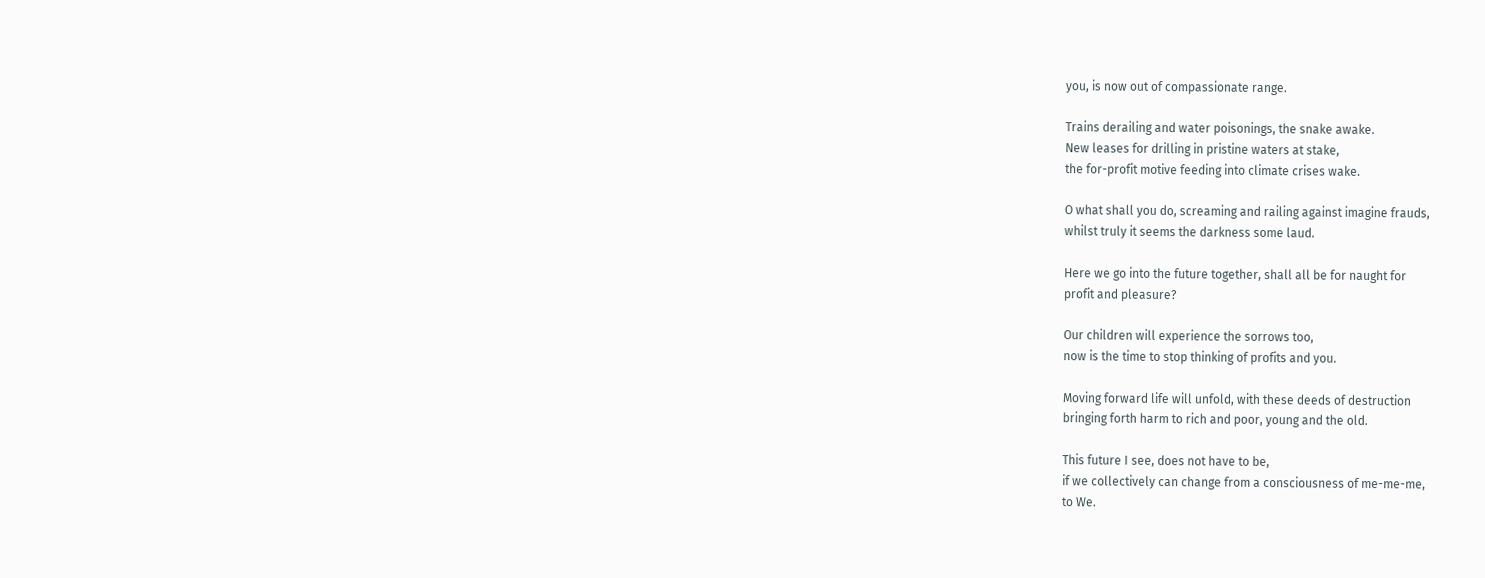you, is now out of compassionate range.

Trains derailing and water poisonings, the snake awake.
New leases for drilling in pristine waters at stake,
the for-profit motive feeding into climate crises wake.

O what shall you do, screaming and railing against imagine frauds,
whilst truly it seems the darkness some laud.

Here we go into the future together, shall all be for naught for
profit and pleasure?

Our children will experience the sorrows too,
now is the time to stop thinking of profits and you.

Moving forward life will unfold, with these deeds of destruction
bringing forth harm to rich and poor, young and the old.

This future I see, does not have to be,
if we collectively can change from a consciousness of me-me-me,
to We.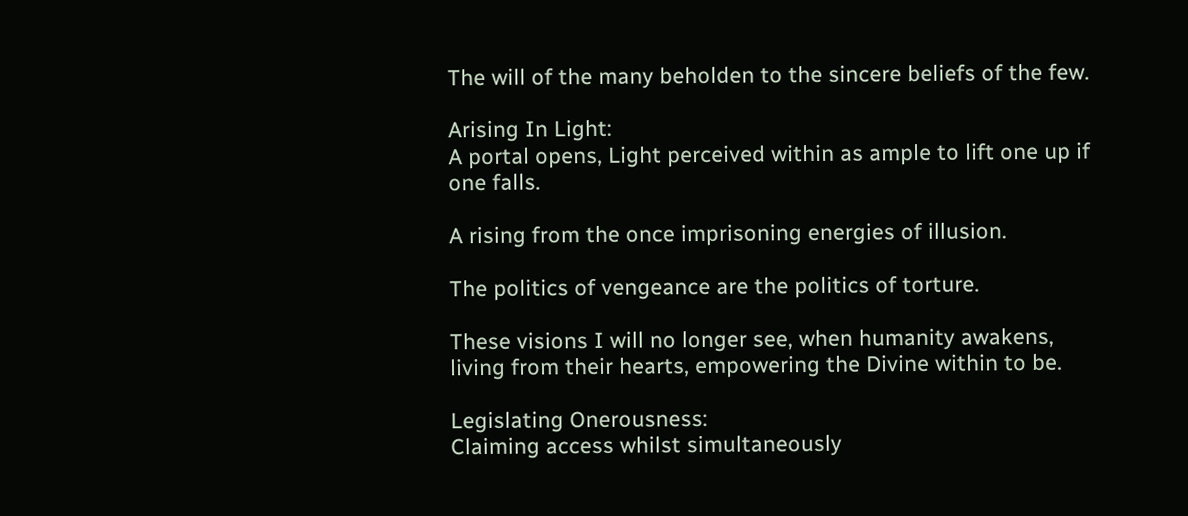The will of the many beholden to the sincere beliefs of the few.

Arising In Light:
A portal opens, Light perceived within as ample to lift one up if one falls.

A rising from the once imprisoning energies of illusion.

The politics of vengeance are the politics of torture.

These visions I will no longer see, when humanity awakens, living from their hearts, empowering the Divine within to be.

Legislating Onerousness:
Claiming access whilst simultaneously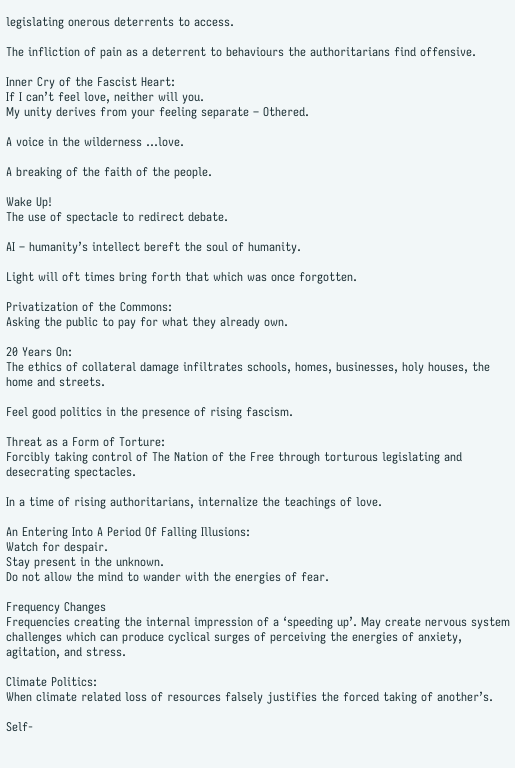legislating onerous deterrents to access.

The infliction of pain as a deterrent to behaviours the authoritarians find offensive.

Inner Cry of the Fascist Heart:
If I can’t feel love, neither will you.
My unity derives from your feeling separate – Othered.

A voice in the wilderness …love.

A breaking of the faith of the people.

Wake Up!
The use of spectacle to redirect debate.

AI – humanity’s intellect bereft the soul of humanity.

Light will oft times bring forth that which was once forgotten.

Privatization of the Commons:
Asking the public to pay for what they already own.

20 Years On:
The ethics of collateral damage infiltrates schools, homes, businesses, holy houses, the home and streets.

Feel good politics in the presence of rising fascism.

Threat as a Form of Torture:
Forcibly taking control of The Nation of the Free through torturous legislating and desecrating spectacles.

In a time of rising authoritarians, internalize the teachings of love.

An Entering Into A Period Of Falling Illusions:
Watch for despair.
Stay present in the unknown.
Do not allow the mind to wander with the energies of fear.

Frequency Changes
Frequencies creating the internal impression of a ‘speeding up’. May create nervous system challenges which can produce cyclical surges of perceiving the energies of anxiety, agitation, and stress.

Climate Politics:
When climate related loss of resources falsely justifies the forced taking of another’s.

Self-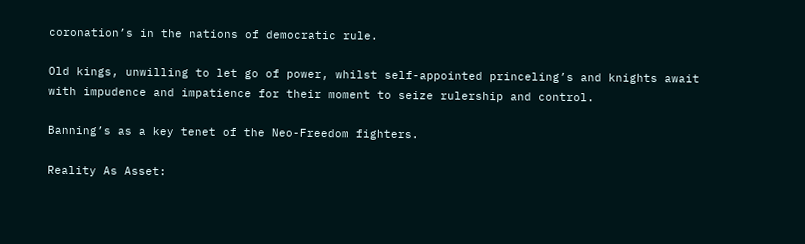coronation’s in the nations of democratic rule.

Old kings, unwilling to let go of power, whilst self-appointed princeling’s and knights await with impudence and impatience for their moment to seize rulership and control.

Banning’s as a key tenet of the Neo-Freedom fighters.

Reality As Asset: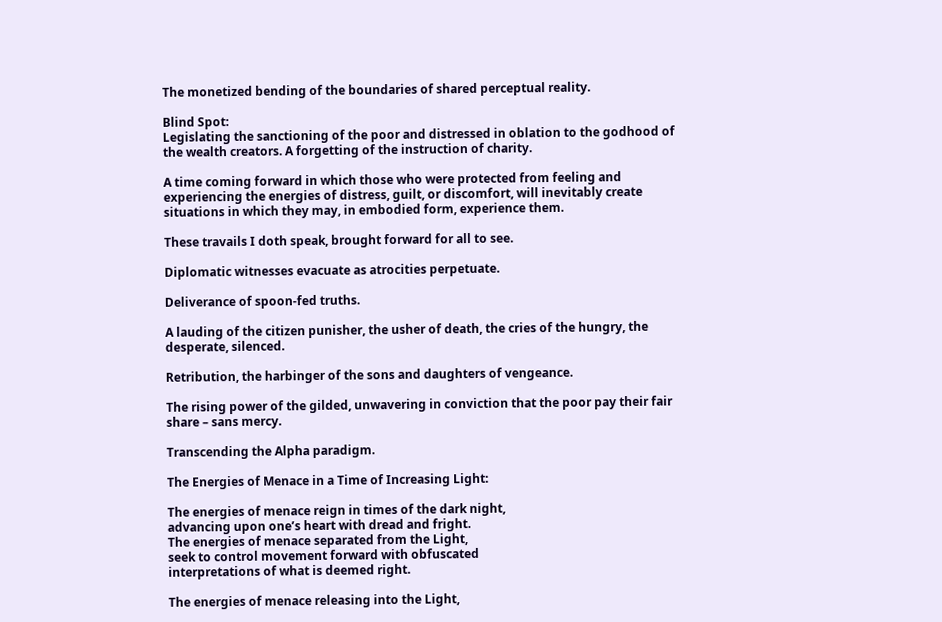The monetized bending of the boundaries of shared perceptual reality.

Blind Spot:
Legislating the sanctioning of the poor and distressed in oblation to the godhood of the wealth creators. A forgetting of the instruction of charity.

A time coming forward in which those who were protected from feeling and experiencing the energies of distress, guilt, or discomfort, will inevitably create situations in which they may, in embodied form, experience them.

These travails I doth speak, brought forward for all to see.

Diplomatic witnesses evacuate as atrocities perpetuate.

Deliverance of spoon-fed truths.

A lauding of the citizen punisher, the usher of death, the cries of the hungry, the desperate, silenced.

Retribution, the harbinger of the sons and daughters of vengeance.

The rising power of the gilded, unwavering in conviction that the poor pay their fair share – sans mercy.

Transcending the Alpha paradigm.

The Energies of Menace in a Time of Increasing Light:

The energies of menace reign in times of the dark night,
advancing upon one’s heart with dread and fright.
The energies of menace separated from the Light,
seek to control movement forward with obfuscated
interpretations of what is deemed right.

The energies of menace releasing into the Light,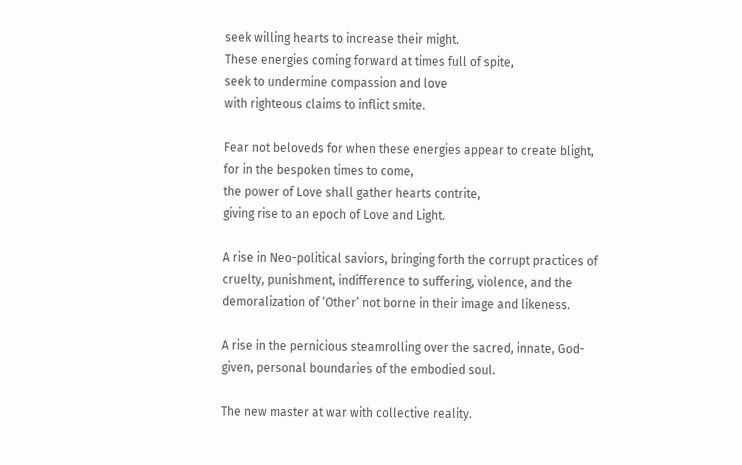seek willing hearts to increase their might.
These energies coming forward at times full of spite,
seek to undermine compassion and love
with righteous claims to inflict smite.

Fear not beloveds for when these energies appear to create blight,
for in the bespoken times to come,
the power of Love shall gather hearts contrite,
giving rise to an epoch of Love and Light.

A rise in Neo-political saviors, bringing forth the corrupt practices of cruelty, punishment, indifference to suffering, violence, and the demoralization of ‘Other’ not borne in their image and likeness.

A rise in the pernicious steamrolling over the sacred, innate, God-given, personal boundaries of the embodied soul.

The new master at war with collective reality.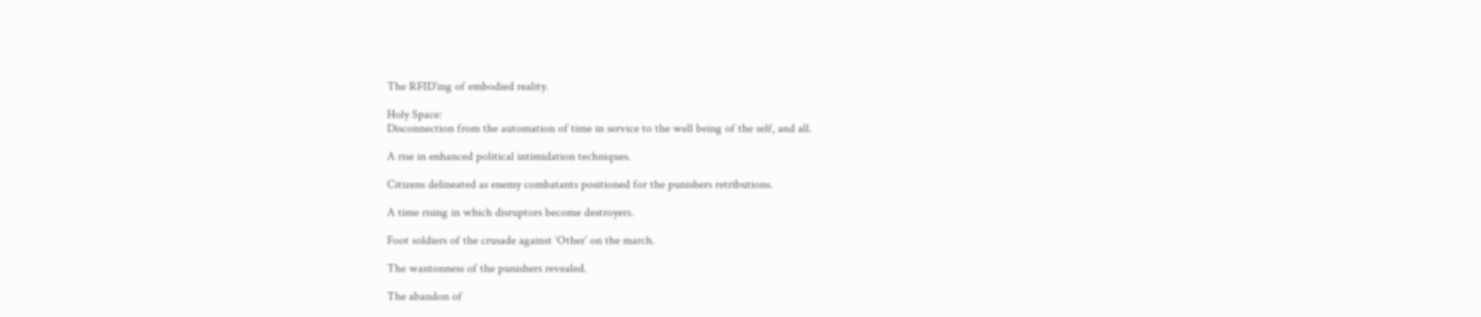The RFID’ing of embodied reality.

Holy Space:
Disconnection from the automation of time in service to the well being of the self, and all.

A rise in enhanced political intimidation techniques.

Citizens delineated as enemy combatants positioned for the punishers retributions.

A time rising in which disruptors become destroyers.

Foot soldiers of the crusade against ‘Other’ on the march.

The wantonness of the punishers revealed.

The abandon of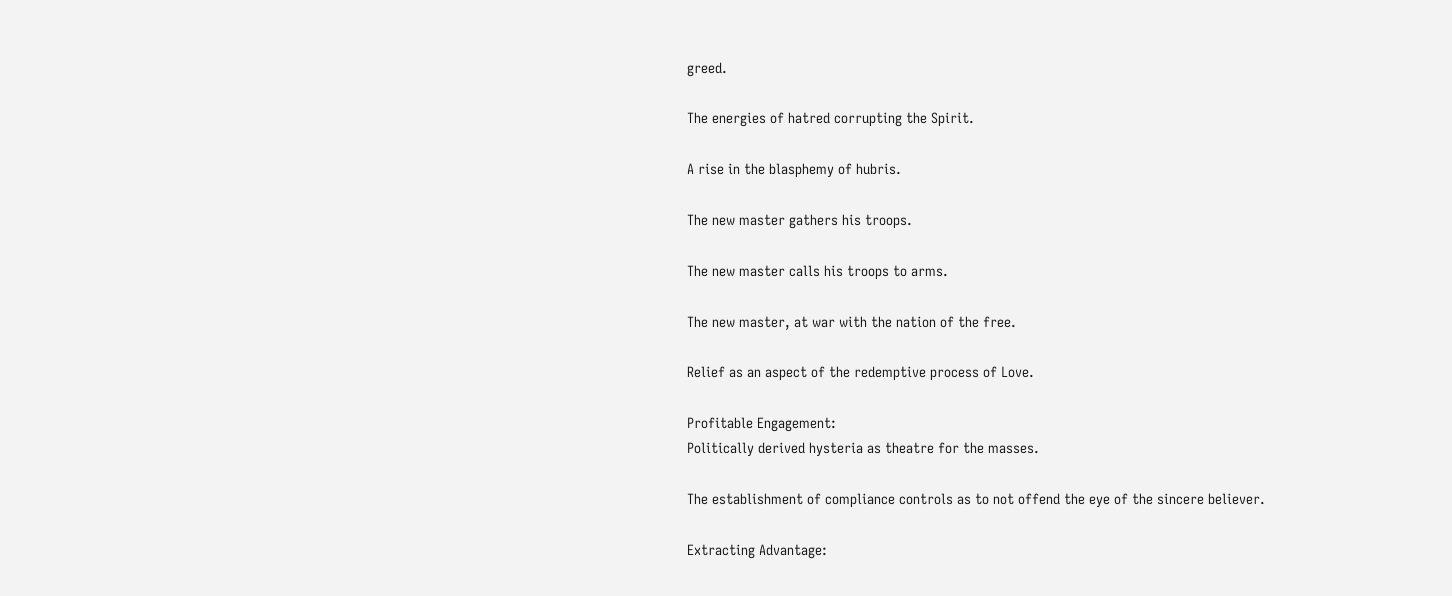greed.

The energies of hatred corrupting the Spirit.

A rise in the blasphemy of hubris.

The new master gathers his troops.

The new master calls his troops to arms.

The new master, at war with the nation of the free.

Relief as an aspect of the redemptive process of Love.

Profitable Engagement:
Politically derived hysteria as theatre for the masses.

The establishment of compliance controls as to not offend the eye of the sincere believer.

Extracting Advantage: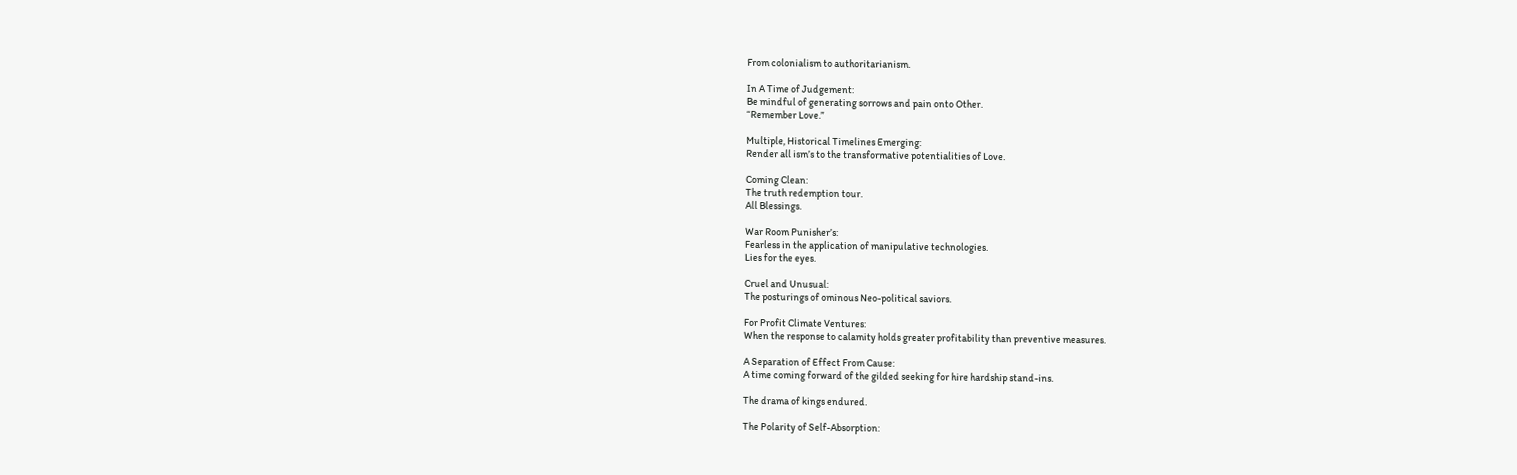From colonialism to authoritarianism.

In A Time of Judgement:
Be mindful of generating sorrows and pain onto Other.
“Remember Love.”

Multiple, Historical Timelines Emerging:
Render all ism’s to the transformative potentialities of Love.

Coming Clean:
The truth redemption tour.
All Blessings.

War Room Punisher’s:
Fearless in the application of manipulative technologies.
Lies for the eyes.

Cruel and Unusual:
The posturings of ominous Neo-political saviors.

For Profit Climate Ventures:
When the response to calamity holds greater profitability than preventive measures.

A Separation of Effect From Cause:
A time coming forward of the gilded seeking for hire hardship stand-ins.

The drama of kings endured.

The Polarity of Self-Absorption: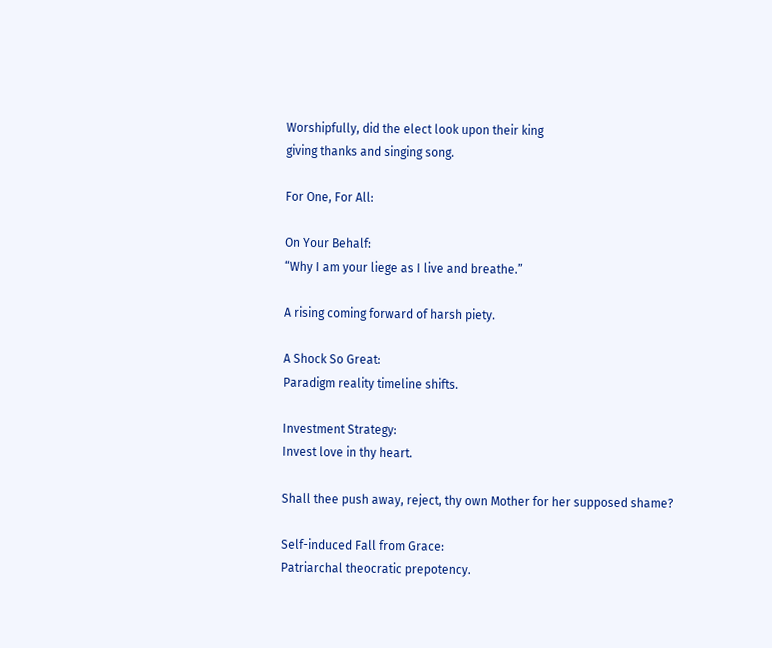Worshipfully, did the elect look upon their king
giving thanks and singing song.

For One, For All:

On Your Behalf:
“Why I am your liege as I live and breathe.”

A rising coming forward of harsh piety.

A Shock So Great:
Paradigm reality timeline shifts.

Investment Strategy:
Invest love in thy heart.

Shall thee push away, reject, thy own Mother for her supposed shame?

Self-induced Fall from Grace:
Patriarchal theocratic prepotency.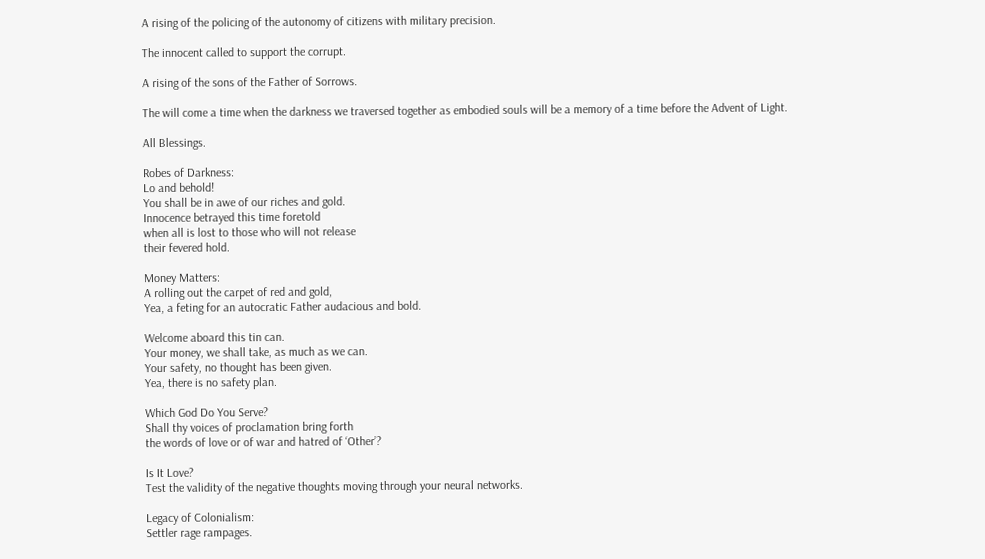A rising of the policing of the autonomy of citizens with military precision.

The innocent called to support the corrupt.

A rising of the sons of the Father of Sorrows.

The will come a time when the darkness we traversed together as embodied souls will be a memory of a time before the Advent of Light.

All Blessings.

Robes of Darkness:
Lo and behold!
You shall be in awe of our riches and gold.
Innocence betrayed this time foretold
when all is lost to those who will not release
their fevered hold.

Money Matters:
A rolling out the carpet of red and gold,
Yea, a feting for an autocratic Father audacious and bold.

Welcome aboard this tin can.
Your money, we shall take, as much as we can.
Your safety, no thought has been given.
Yea, there is no safety plan.

Which God Do You Serve?
Shall thy voices of proclamation bring forth
the words of love or of war and hatred of ‘Other’?

Is It Love?
Test the validity of the negative thoughts moving through your neural networks.

Legacy of Colonialism:
Settler rage rampages.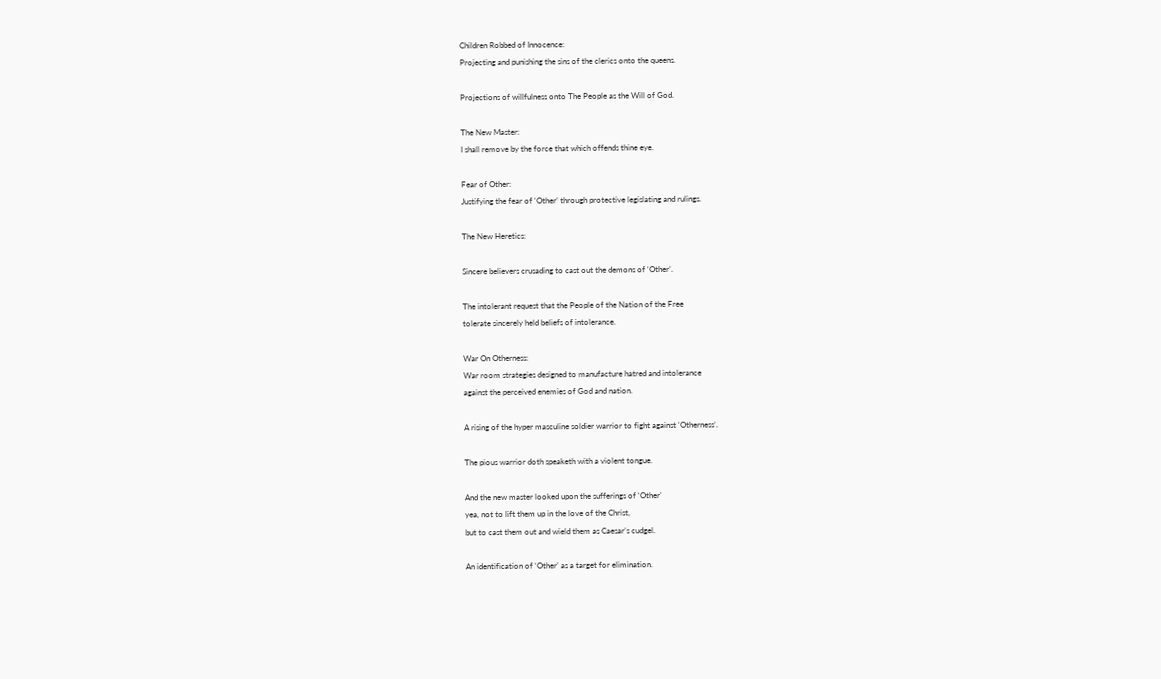Children Robbed of Innocence:
Projecting and punishing the sins of the clerics onto the queens.

Projections of willfulness onto The People as the Will of God.

The New Master:
I shall remove by the force that which offends thine eye.

Fear of Other:
Justifying the fear of ‘Other’ through protective legislating and rulings.

The New Heretics:

Sincere believers crusading to cast out the demons of ‘Other’.

The intolerant request that the People of the Nation of the Free
tolerate sincerely held beliefs of intolerance.

War On Otherness:
War room strategies designed to manufacture hatred and intolerance
against the perceived enemies of God and nation.

A rising of the hyper masculine soldier warrior to fight against ‘Otherness’.

The pious warrior doth speaketh with a violent tongue.

And the new master looked upon the sufferings of ‘Other’
yea, not to lift them up in the love of the Christ,
but to cast them out and wield them as Caesar’s cudgel.

An identification of ‘Other’ as a target for elimination.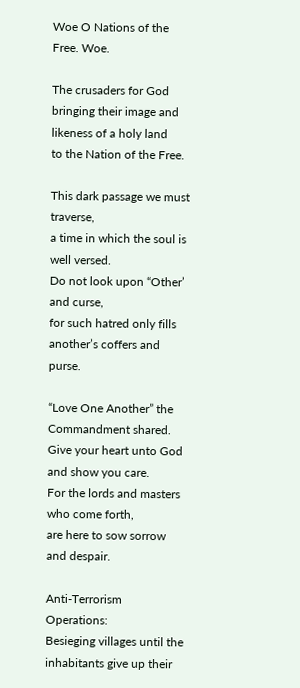Woe O Nations of the Free. Woe.

The crusaders for God bringing their image and likeness of a holy land
to the Nation of the Free.

This dark passage we must traverse,
a time in which the soul is well versed.
Do not look upon “Other’ and curse,
for such hatred only fills another’s coffers and purse.

“Love One Another” the Commandment shared.
Give your heart unto God and show you care.
For the lords and masters who come forth,
are here to sow sorrow and despair.

Anti-Terrorism Operations:
Besieging villages until the inhabitants give up their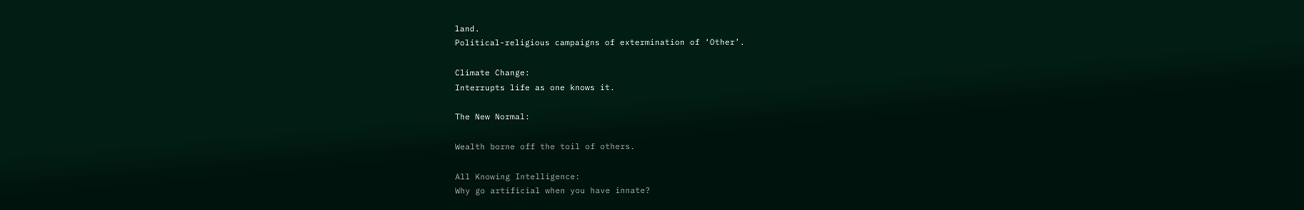land.
Political-religious campaigns of extermination of ‘Other’.

Climate Change:
Interrupts life as one knows it.

The New Normal:

Wealth borne off the toil of others.

All Knowing Intelligence:
Why go artificial when you have innate?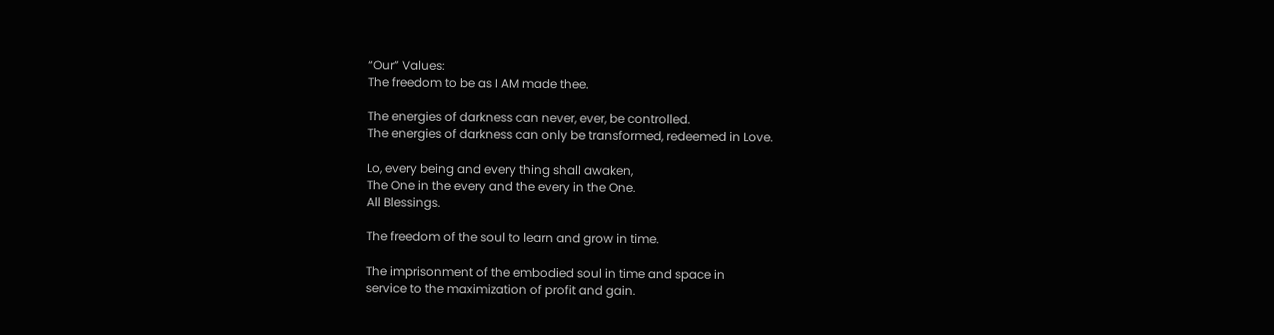“Our” Values:
The freedom to be as I AM made thee.

The energies of darkness can never, ever, be controlled.
The energies of darkness can only be transformed, redeemed in Love.

Lo, every being and every thing shall awaken,
The One in the every and the every in the One.
All Blessings.

The freedom of the soul to learn and grow in time.

The imprisonment of the embodied soul in time and space in
service to the maximization of profit and gain.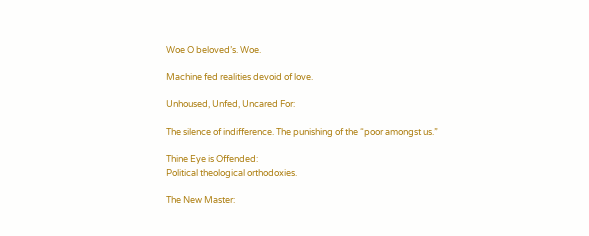Woe O beloved’s. Woe.

Machine fed realities devoid of love.

Unhoused, Unfed, Uncared For:

The silence of indifference. The punishing of the “poor amongst us.”

Thine Eye is Offended:
Political theological orthodoxies.

The New Master: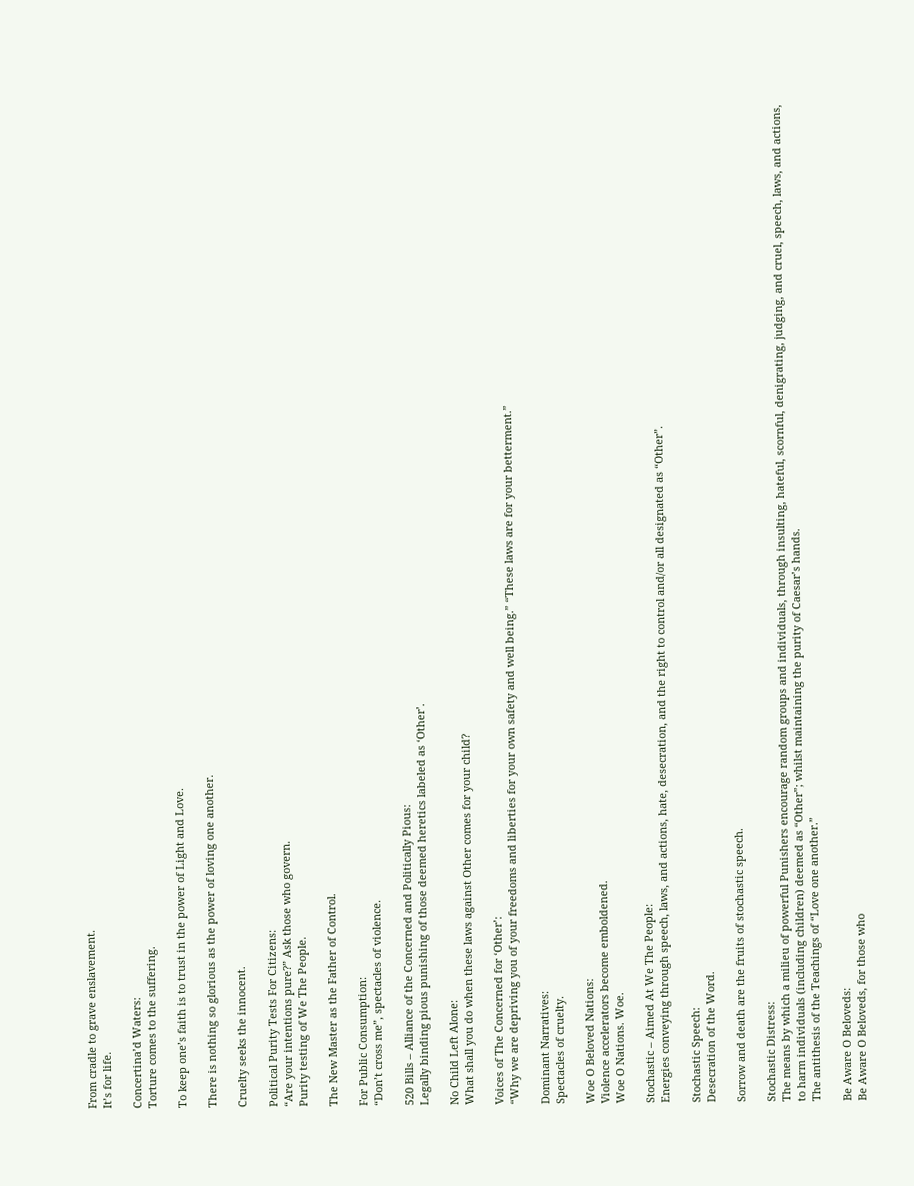From cradle to grave enslavement.
It’s for life.

Concertina’d Waters:
Torture comes to the suffering.

To keep one’s faith is to trust in the power of Light and Love.

There is nothing so glorious as the power of loving one another.

Cruelty seeks the innocent.

Political Purity Tests For Citizens:
“Are your intentions pure?” Ask those who govern.
Purity testing of We The People.

The New Master as the Father of Control.

For Public Consumption:
“Don’t cross me”, spectacles of violence.

520 Bills – Alliance of the Concerned and Politically Pious:
Legally binding pious punishing of those deemed heretics labeled as ‘Other’.

No Child Left Alone:
What shall you do when these laws against Other comes for your child?

Voices of The Concerned for ‘Other’:
“Why we are depriving you of your freedoms and liberties for your own safety and well being.” “These laws are for your betterment.”

Dominant Narratives:
Spectacles of cruelty.

Woe O Beloved Nations:
Violence accelerators become emboldened.
Woe O Nations. Woe.

Stochastic – Aimed At We The People:
Energies conveying through speech, laws, and actions, hate, desecration, and the right to control and/or all designated as “Other”.

Stochastic Speech:
Desecration of the Word.

Sorrow and death are the fruits of stochastic speech.

Stochastic Distress:
The means by which a milieu of powerful Punishers encourage random groups and individuals, through insulting, hateful, scornful, denigrating, judging, and cruel, speech, laws, and actions, to harm individuals (including children) deemed as “Other”; whilst maintaining the purity of Caesar’s hands.
The antithesis of the Teachings of “Love one another.”

Be Aware O Beloveds:
Be Aware O Beloveds, for those who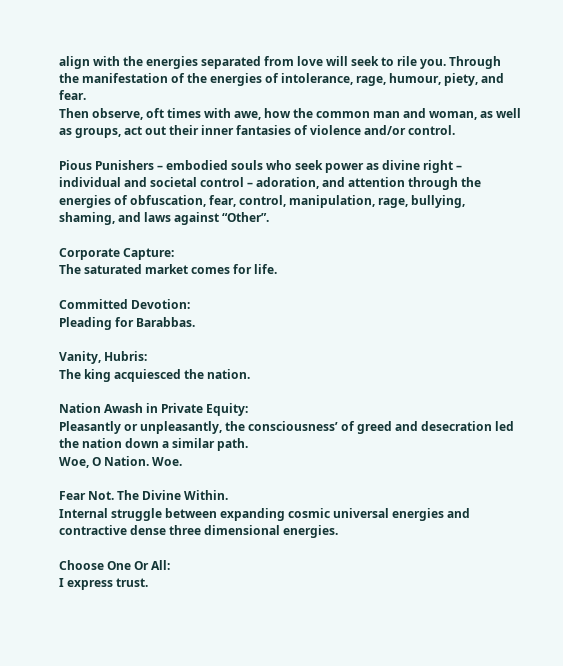align with the energies separated from love will seek to rile you. Through the manifestation of the energies of intolerance, rage, humour, piety, and fear.
Then observe, oft times with awe, how the common man and woman, as well as groups, act out their inner fantasies of violence and/or control.

Pious Punishers – embodied souls who seek power as divine right – individual and societal control – adoration, and attention through the energies of obfuscation, fear, control, manipulation, rage, bullying, shaming, and laws against “Other”.

Corporate Capture:
The saturated market comes for life.

Committed Devotion:
Pleading for Barabbas.

Vanity, Hubris:
The king acquiesced the nation.

Nation Awash in Private Equity:
Pleasantly or unpleasantly, the consciousness’ of greed and desecration led the nation down a similar path.
Woe, O Nation. Woe.

Fear Not. The Divine Within.
Internal struggle between expanding cosmic universal energies and contractive dense three dimensional energies.

Choose One Or All:
I express trust.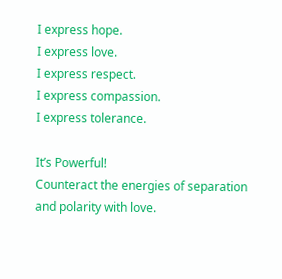I express hope.
I express love.
I express respect.
I express compassion.
I express tolerance.

It’s Powerful!
Counteract the energies of separation and polarity with love.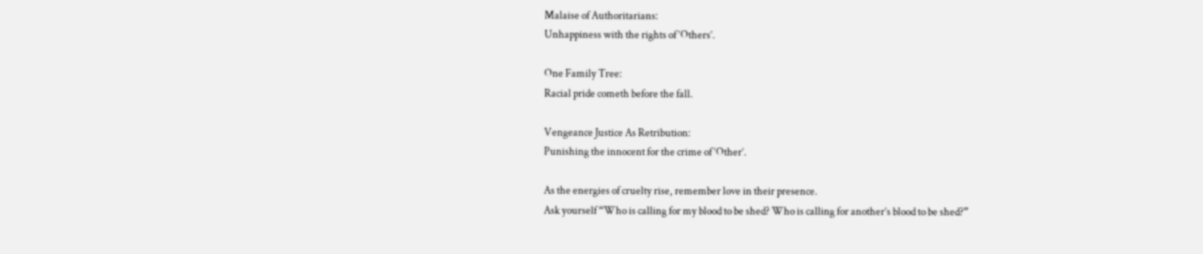Malaise of Authoritarians:
Unhappiness with the rights of ‘Others’.

One Family Tree:
Racial pride cometh before the fall.

Vengeance Justice As Retribution:
Punishing the innocent for the crime of ‘Other’.

As the energies of cruelty rise, remember love in their presence.
Ask yourself “Who is calling for my blood to be shed? Who is calling for another’s blood to be shed?”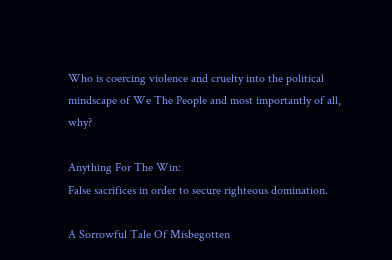Who is coercing violence and cruelty into the political mindscape of We The People and most importantly of all, why?

Anything For The Win:
False sacrifices in order to secure righteous domination.

A Sorrowful Tale Of Misbegotten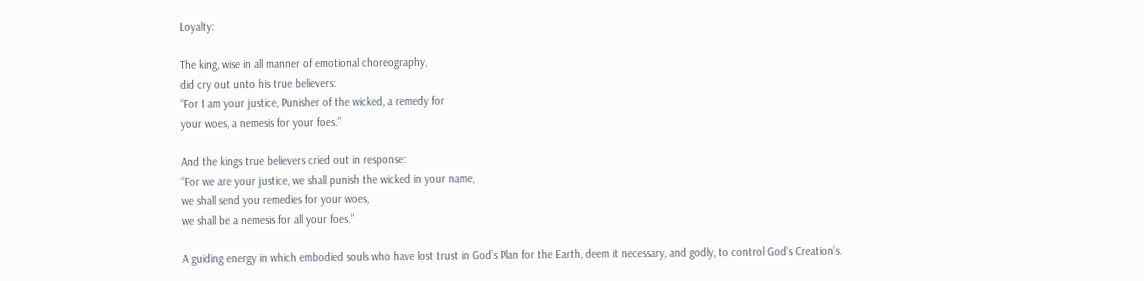Loyalty:

The king, wise in all manner of emotional choreography,
did cry out unto his true believers:
“For I am your justice, Punisher of the wicked, a remedy for
your woes, a nemesis for your foes.”

And the kings true believers cried out in response:
“For we are your justice, we shall punish the wicked in your name,
we shall send you remedies for your woes,
we shall be a nemesis for all your foes.”

A guiding energy in which embodied souls who have lost trust in God’s Plan for the Earth, deem it necessary, and godly, to control God’s Creation’s.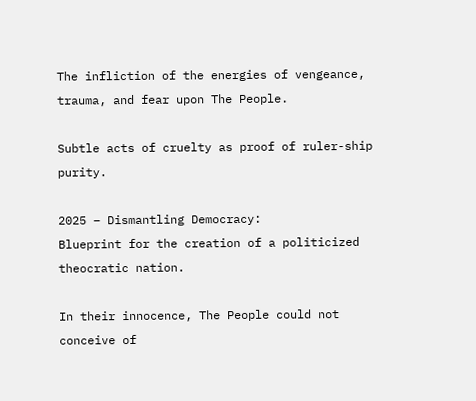The infliction of the energies of vengeance, trauma, and fear upon The People.

Subtle acts of cruelty as proof of ruler-ship purity.

2025 – Dismantling Democracy:
Blueprint for the creation of a politicized theocratic nation.

In their innocence, The People could not conceive of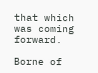that which was coming forward.

Borne of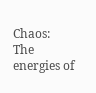Chaos:
The energies of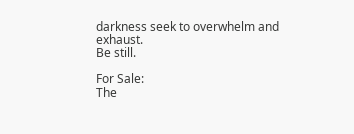darkness seek to overwhelm and exhaust.
Be still.

For Sale:
The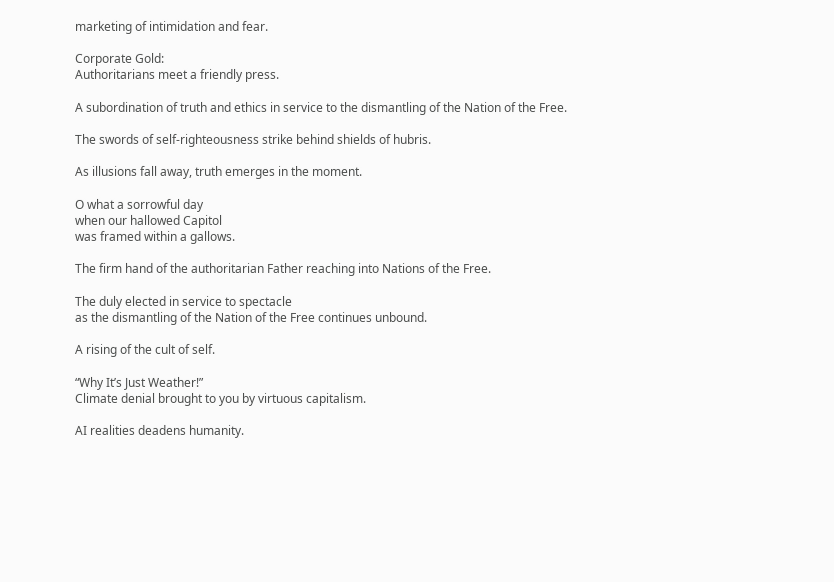marketing of intimidation and fear.

Corporate Gold:
Authoritarians meet a friendly press.

A subordination of truth and ethics in service to the dismantling of the Nation of the Free.

The swords of self-righteousness strike behind shields of hubris.

As illusions fall away, truth emerges in the moment.

O what a sorrowful day
when our hallowed Capitol
was framed within a gallows.

The firm hand of the authoritarian Father reaching into Nations of the Free.

The duly elected in service to spectacle
as the dismantling of the Nation of the Free continues unbound.

A rising of the cult of self.

“Why It’s Just Weather!”
Climate denial brought to you by virtuous capitalism.

AI realities deadens humanity.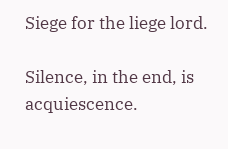Siege for the liege lord.

Silence, in the end, is acquiescence.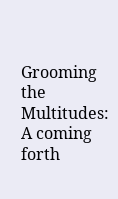Grooming the Multitudes:
A coming forth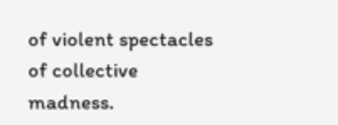of violent spectacles of collective madness.